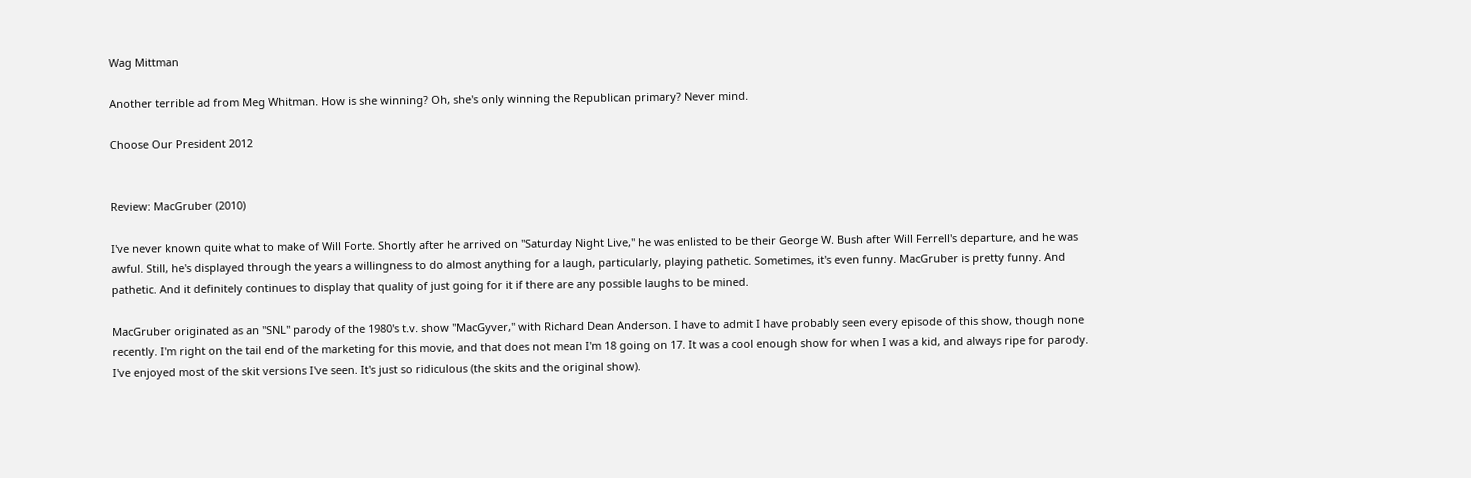Wag Mittman

Another terrible ad from Meg Whitman. How is she winning? Oh, she's only winning the Republican primary? Never mind.

Choose Our President 2012


Review: MacGruber (2010)

I've never known quite what to make of Will Forte. Shortly after he arrived on "Saturday Night Live," he was enlisted to be their George W. Bush after Will Ferrell's departure, and he was awful. Still, he's displayed through the years a willingness to do almost anything for a laugh, particularly, playing pathetic. Sometimes, it's even funny. MacGruber is pretty funny. And pathetic. And it definitely continues to display that quality of just going for it if there are any possible laughs to be mined.

MacGruber originated as an "SNL" parody of the 1980's t.v. show "MacGyver," with Richard Dean Anderson. I have to admit I have probably seen every episode of this show, though none recently. I'm right on the tail end of the marketing for this movie, and that does not mean I'm 18 going on 17. It was a cool enough show for when I was a kid, and always ripe for parody. I've enjoyed most of the skit versions I've seen. It's just so ridiculous (the skits and the original show).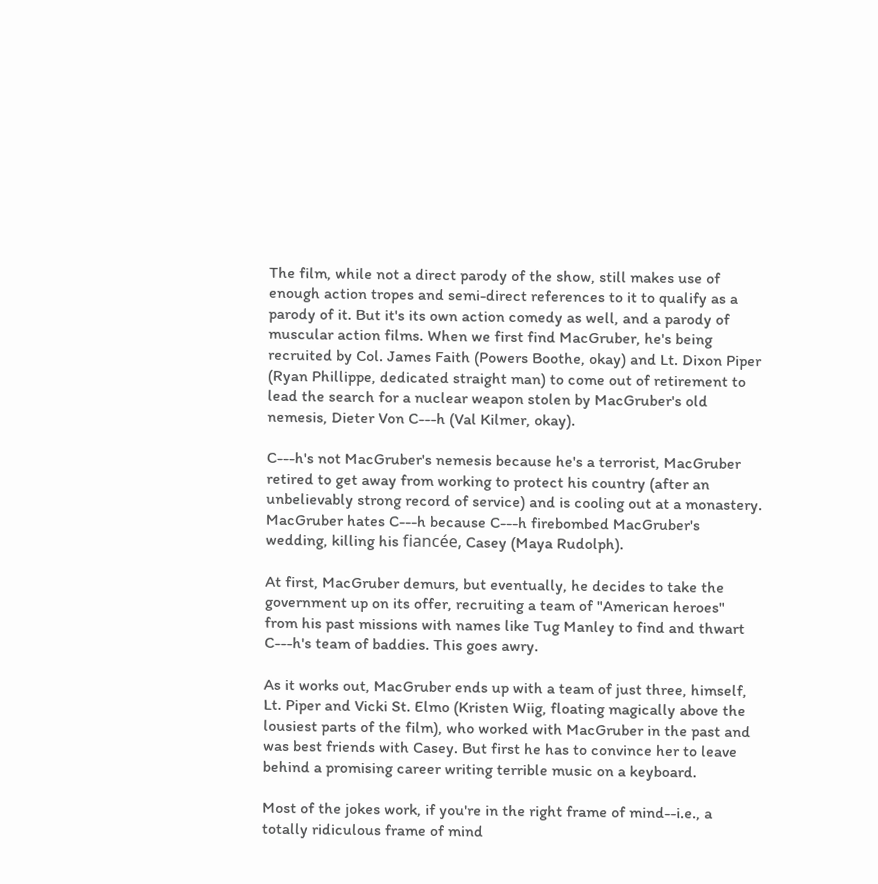The film, while not a direct parody of the show, still makes use of enough action tropes and semi-direct references to it to qualify as a parody of it. But it's its own action comedy as well, and a parody of muscular action films. When we first find MacGruber, he's being recruited by Col. James Faith (Powers Boothe, okay) and Lt. Dixon Piper (Ryan Phillippe, dedicated straight man) to come out of retirement to lead the search for a nuclear weapon stolen by MacGruber's old nemesis, Dieter Von C---h (Val Kilmer, okay).

C---h's not MacGruber's nemesis because he's a terrorist, MacGruber retired to get away from working to protect his country (after an unbelievably strong record of service) and is cooling out at a monastery. MacGruber hates C---h because C---h firebombed MacGruber's wedding, killing his fiancée, Casey (Maya Rudolph).

At first, MacGruber demurs, but eventually, he decides to take the government up on its offer, recruiting a team of "American heroes" from his past missions with names like Tug Manley to find and thwart C---h's team of baddies. This goes awry.

As it works out, MacGruber ends up with a team of just three, himself, Lt. Piper and Vicki St. Elmo (Kristen Wiig, floating magically above the lousiest parts of the film), who worked with MacGruber in the past and was best friends with Casey. But first he has to convince her to leave behind a promising career writing terrible music on a keyboard.

Most of the jokes work, if you're in the right frame of mind--i.e., a totally ridiculous frame of mind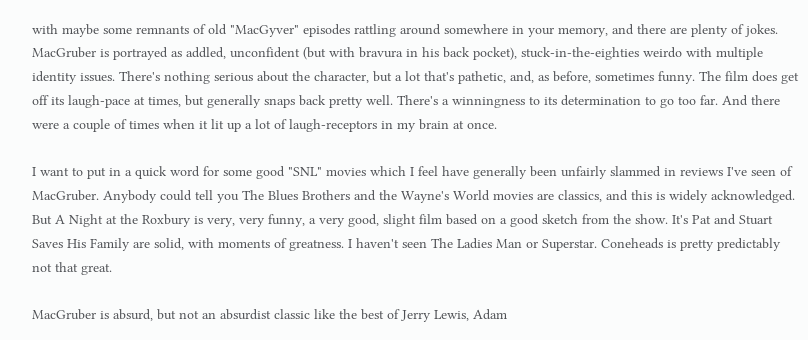with maybe some remnants of old "MacGyver" episodes rattling around somewhere in your memory, and there are plenty of jokes. MacGruber is portrayed as addled, unconfident (but with bravura in his back pocket), stuck-in-the-eighties weirdo with multiple identity issues. There's nothing serious about the character, but a lot that's pathetic, and, as before, sometimes funny. The film does get off its laugh-pace at times, but generally snaps back pretty well. There's a winningness to its determination to go too far. And there were a couple of times when it lit up a lot of laugh-receptors in my brain at once.

I want to put in a quick word for some good "SNL" movies which I feel have generally been unfairly slammed in reviews I've seen of MacGruber. Anybody could tell you The Blues Brothers and the Wayne's World movies are classics, and this is widely acknowledged. But A Night at the Roxbury is very, very funny, a very good, slight film based on a good sketch from the show. It's Pat and Stuart Saves His Family are solid, with moments of greatness. I haven't seen The Ladies Man or Superstar. Coneheads is pretty predictably not that great.

MacGruber is absurd, but not an absurdist classic like the best of Jerry Lewis, Adam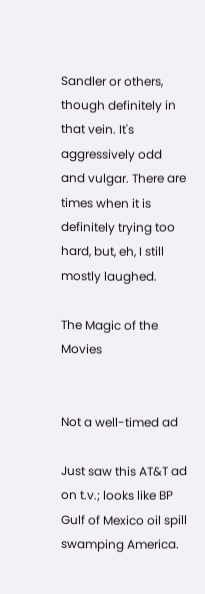Sandler or others, though definitely in that vein. It's aggressively odd and vulgar. There are times when it is definitely trying too hard, but, eh, I still mostly laughed.

The Magic of the Movies


Not a well-timed ad

Just saw this AT&T ad on t.v.; looks like BP Gulf of Mexico oil spill swamping America.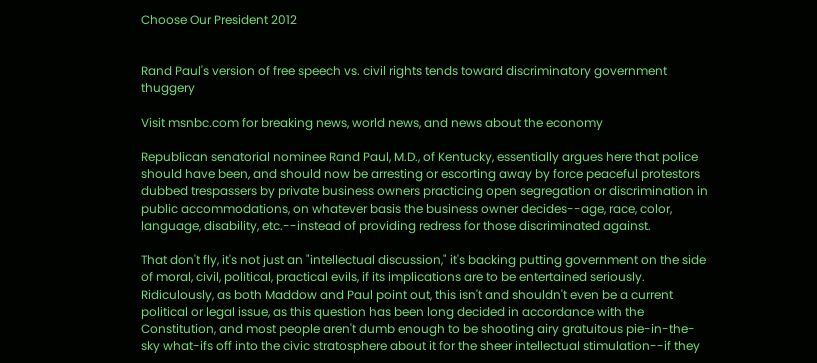Choose Our President 2012


Rand Paul's version of free speech vs. civil rights tends toward discriminatory government thuggery

Visit msnbc.com for breaking news, world news, and news about the economy

Republican senatorial nominee Rand Paul, M.D., of Kentucky, essentially argues here that police should have been, and should now be arresting or escorting away by force peaceful protestors dubbed trespassers by private business owners practicing open segregation or discrimination in public accommodations, on whatever basis the business owner decides--age, race, color, language, disability, etc.--instead of providing redress for those discriminated against.

That don't fly, it's not just an "intellectual discussion," it's backing putting government on the side of moral, civil, political, practical evils, if its implications are to be entertained seriously. Ridiculously, as both Maddow and Paul point out, this isn't and shouldn't even be a current political or legal issue, as this question has been long decided in accordance with the Constitution, and most people aren't dumb enough to be shooting airy gratuitous pie-in-the-sky what-ifs off into the civic stratosphere about it for the sheer intellectual stimulation--if they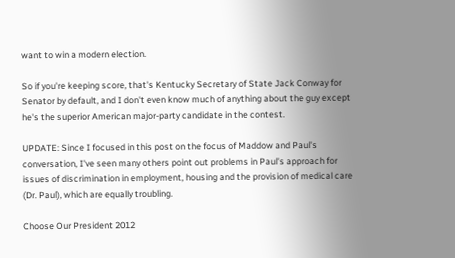want to win a modern election.

So if you're keeping score, that's Kentucky Secretary of State Jack Conway for Senator by default, and I don't even know much of anything about the guy except he's the superior American major-party candidate in the contest.

UPDATE: Since I focused in this post on the focus of Maddow and Paul's conversation, I've seen many others point out problems in Paul's approach for issues of discrimination in employment, housing and the provision of medical care (Dr. Paul), which are equally troubling.

Choose Our President 2012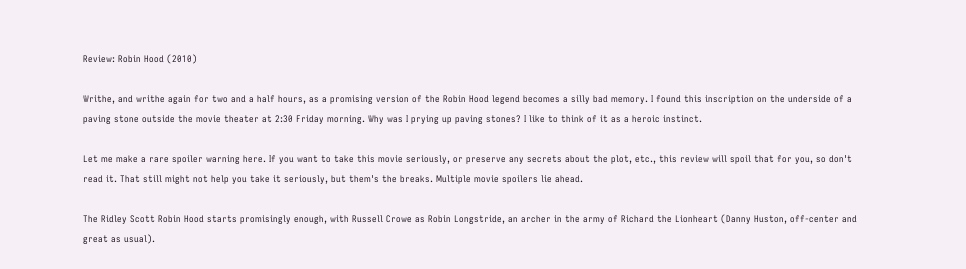Review: Robin Hood (2010)

Writhe, and writhe again for two and a half hours, as a promising version of the Robin Hood legend becomes a silly bad memory. I found this inscription on the underside of a paving stone outside the movie theater at 2:30 Friday morning. Why was I prying up paving stones? I like to think of it as a heroic instinct.

Let me make a rare spoiler warning here. If you want to take this movie seriously, or preserve any secrets about the plot, etc., this review will spoil that for you, so don't read it. That still might not help you take it seriously, but them's the breaks. Multiple movie spoilers lie ahead.

The Ridley Scott Robin Hood starts promisingly enough, with Russell Crowe as Robin Longstride, an archer in the army of Richard the Lionheart (Danny Huston, off-center and great as usual).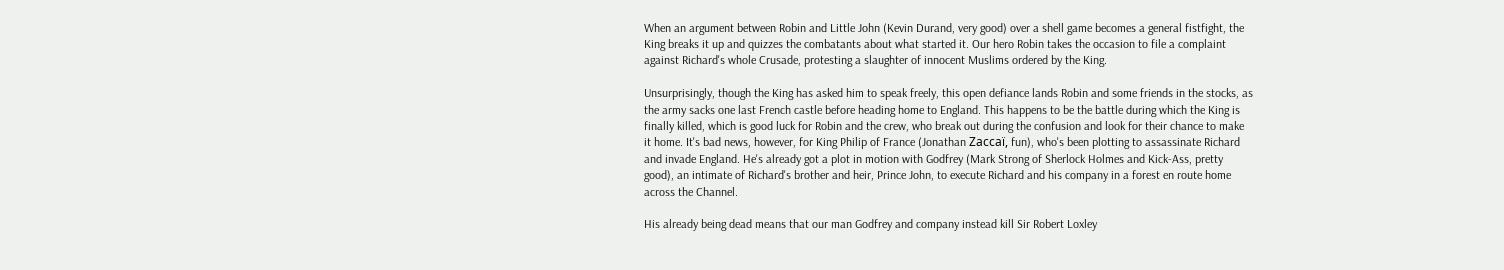When an argument between Robin and Little John (Kevin Durand, very good) over a shell game becomes a general fistfight, the King breaks it up and quizzes the combatants about what started it. Our hero Robin takes the occasion to file a complaint against Richard's whole Crusade, protesting a slaughter of innocent Muslims ordered by the King.

Unsurprisingly, though the King has asked him to speak freely, this open defiance lands Robin and some friends in the stocks, as the army sacks one last French castle before heading home to England. This happens to be the battle during which the King is finally killed, which is good luck for Robin and the crew, who break out during the confusion and look for their chance to make it home. It's bad news, however, for King Philip of France (Jonathan Zaccaï, fun), who's been plotting to assassinate Richard and invade England. He's already got a plot in motion with Godfrey (Mark Strong of Sherlock Holmes and Kick-Ass, pretty good), an intimate of Richard's brother and heir, Prince John, to execute Richard and his company in a forest en route home across the Channel.

His already being dead means that our man Godfrey and company instead kill Sir Robert Loxley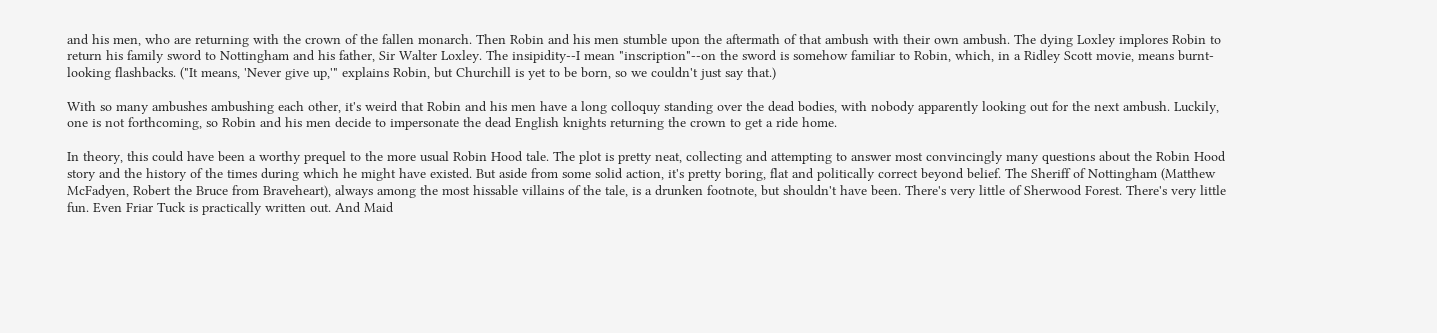and his men, who are returning with the crown of the fallen monarch. Then Robin and his men stumble upon the aftermath of that ambush with their own ambush. The dying Loxley implores Robin to return his family sword to Nottingham and his father, Sir Walter Loxley. The insipidity--I mean "inscription"--on the sword is somehow familiar to Robin, which, in a Ridley Scott movie, means burnt-looking flashbacks. ("It means, 'Never give up,'" explains Robin, but Churchill is yet to be born, so we couldn't just say that.)

With so many ambushes ambushing each other, it's weird that Robin and his men have a long colloquy standing over the dead bodies, with nobody apparently looking out for the next ambush. Luckily, one is not forthcoming, so Robin and his men decide to impersonate the dead English knights returning the crown to get a ride home.

In theory, this could have been a worthy prequel to the more usual Robin Hood tale. The plot is pretty neat, collecting and attempting to answer most convincingly many questions about the Robin Hood story and the history of the times during which he might have existed. But aside from some solid action, it's pretty boring, flat and politically correct beyond belief. The Sheriff of Nottingham (Matthew McFadyen, Robert the Bruce from Braveheart), always among the most hissable villains of the tale, is a drunken footnote, but shouldn't have been. There's very little of Sherwood Forest. There's very little fun. Even Friar Tuck is practically written out. And Maid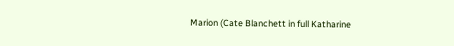Marion (Cate Blanchett in full Katharine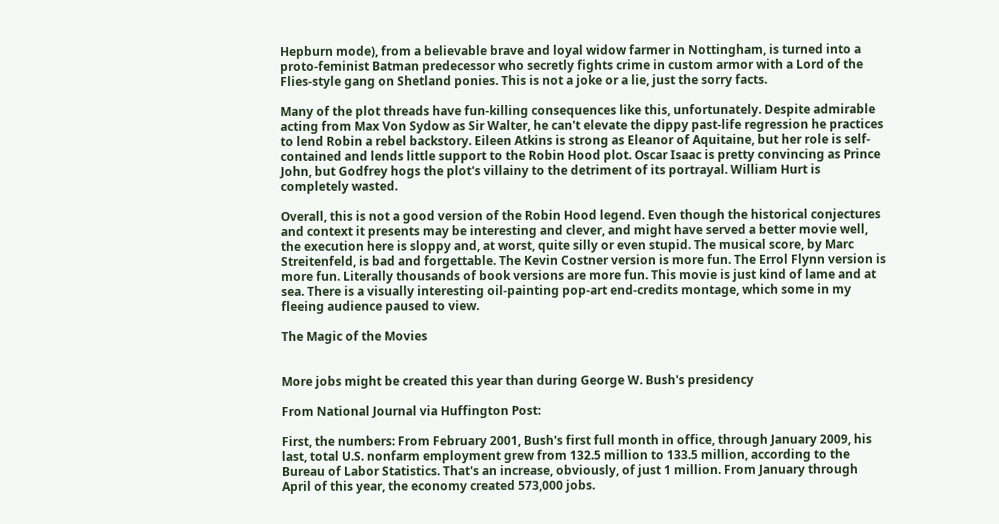Hepburn mode), from a believable brave and loyal widow farmer in Nottingham, is turned into a proto-feminist Batman predecessor who secretly fights crime in custom armor with a Lord of the Flies-style gang on Shetland ponies. This is not a joke or a lie, just the sorry facts.

Many of the plot threads have fun-killing consequences like this, unfortunately. Despite admirable acting from Max Von Sydow as Sir Walter, he can't elevate the dippy past-life regression he practices to lend Robin a rebel backstory. Eileen Atkins is strong as Eleanor of Aquitaine, but her role is self-contained and lends little support to the Robin Hood plot. Oscar Isaac is pretty convincing as Prince John, but Godfrey hogs the plot's villainy to the detriment of its portrayal. William Hurt is completely wasted.

Overall, this is not a good version of the Robin Hood legend. Even though the historical conjectures and context it presents may be interesting and clever, and might have served a better movie well, the execution here is sloppy and, at worst, quite silly or even stupid. The musical score, by Marc Streitenfeld, is bad and forgettable. The Kevin Costner version is more fun. The Errol Flynn version is more fun. Literally thousands of book versions are more fun. This movie is just kind of lame and at sea. There is a visually interesting oil-painting pop-art end-credits montage, which some in my fleeing audience paused to view.

The Magic of the Movies


More jobs might be created this year than during George W. Bush's presidency

From National Journal via Huffington Post:

First, the numbers: From February 2001, Bush's first full month in office, through January 2009, his last, total U.S. nonfarm employment grew from 132.5 million to 133.5 million, according to the Bureau of Labor Statistics. That's an increase, obviously, of just 1 million. From January through April of this year, the economy created 573,000 jobs.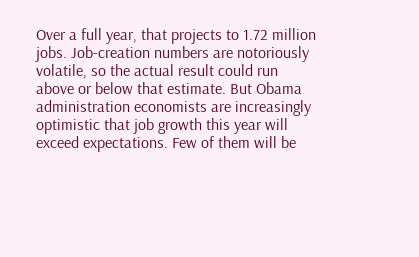Over a full year, that projects to 1.72 million jobs. Job-creation numbers are notoriously volatile, so the actual result could run above or below that estimate. But Obama administration economists are increasingly optimistic that job growth this year will exceed expectations. Few of them will be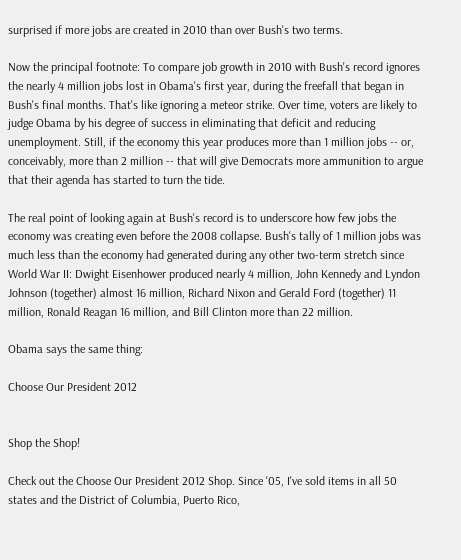surprised if more jobs are created in 2010 than over Bush's two terms.

Now the principal footnote: To compare job growth in 2010 with Bush's record ignores the nearly 4 million jobs lost in Obama's first year, during the freefall that began in Bush's final months. That's like ignoring a meteor strike. Over time, voters are likely to judge Obama by his degree of success in eliminating that deficit and reducing unemployment. Still, if the economy this year produces more than 1 million jobs -- or, conceivably, more than 2 million -- that will give Democrats more ammunition to argue that their agenda has started to turn the tide.

The real point of looking again at Bush's record is to underscore how few jobs the economy was creating even before the 2008 collapse. Bush's tally of 1 million jobs was much less than the economy had generated during any other two-term stretch since World War II: Dwight Eisenhower produced nearly 4 million, John Kennedy and Lyndon Johnson (together) almost 16 million, Richard Nixon and Gerald Ford (together) 11 million, Ronald Reagan 16 million, and Bill Clinton more than 22 million.

Obama says the same thing:

Choose Our President 2012


Shop the Shop!

Check out the Choose Our President 2012 Shop. Since '05, I've sold items in all 50 states and the District of Columbia, Puerto Rico,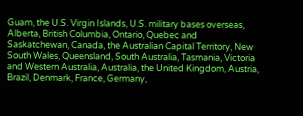Guam, the U.S. Virgin Islands, U.S. military bases overseas, Alberta, British Columbia, Ontario, Quebec and Saskatchewan, Canada, the Australian Capital Territory, New South Wales, Queensland, South Australia, Tasmania, Victoria and Western Australia, Australia, the United Kingdom, Austria, Brazil, Denmark, France, Germany,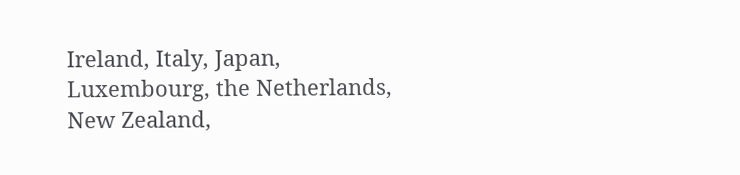Ireland, Italy, Japan, Luxembourg, the Netherlands, New Zealand,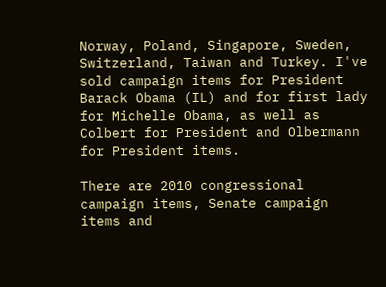Norway, Poland, Singapore, Sweden, Switzerland, Taiwan and Turkey. I've sold campaign items for President Barack Obama (IL) and for first lady for Michelle Obama, as well as Colbert for President and Olbermann for President items.

There are 2010 congressional campaign items, Senate campaign items and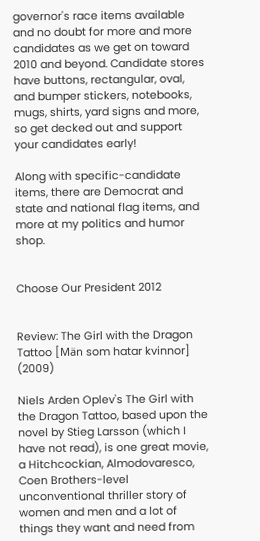governor's race items available and no doubt for more and more candidates as we get on toward 2010 and beyond. Candidate stores have buttons, rectangular, oval, and bumper stickers, notebooks, mugs, shirts, yard signs and more, so get decked out and support your candidates early!

Along with specific-candidate items, there are Democrat and state and national flag items, and more at my politics and humor shop.


Choose Our President 2012


Review: The Girl with the Dragon Tattoo [Män som hatar kvinnor] (2009)

Niels Arden Oplev's The Girl with the Dragon Tattoo, based upon the novel by Stieg Larsson (which I have not read), is one great movie, a Hitchcockian, Almodovaresco, Coen Brothers-level unconventional thriller story of women and men and a lot of things they want and need from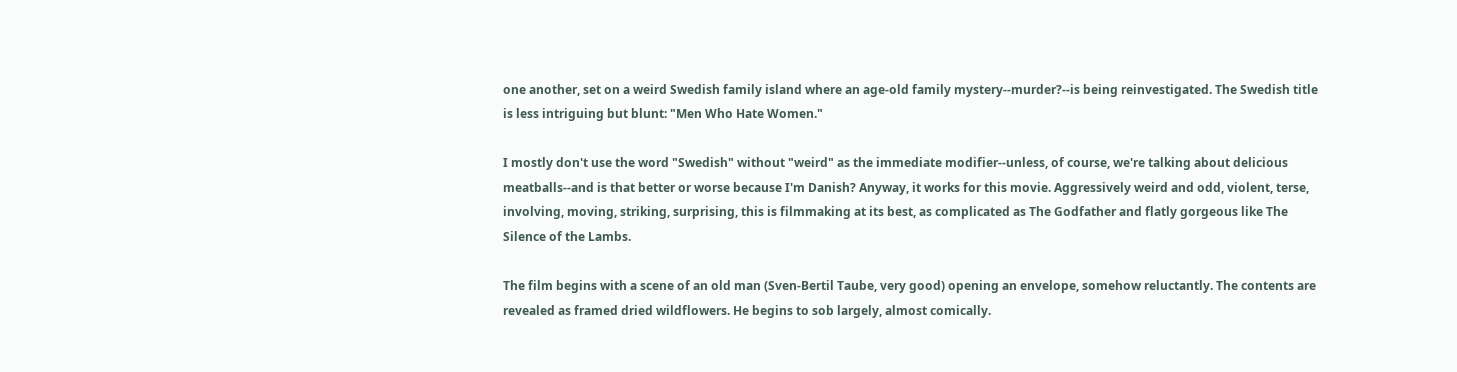one another, set on a weird Swedish family island where an age-old family mystery--murder?--is being reinvestigated. The Swedish title is less intriguing but blunt: "Men Who Hate Women."

I mostly don't use the word "Swedish" without "weird" as the immediate modifier--unless, of course, we're talking about delicious meatballs--and is that better or worse because I'm Danish? Anyway, it works for this movie. Aggressively weird and odd, violent, terse, involving, moving, striking, surprising, this is filmmaking at its best, as complicated as The Godfather and flatly gorgeous like The Silence of the Lambs.

The film begins with a scene of an old man (Sven-Bertil Taube, very good) opening an envelope, somehow reluctantly. The contents are revealed as framed dried wildflowers. He begins to sob largely, almost comically.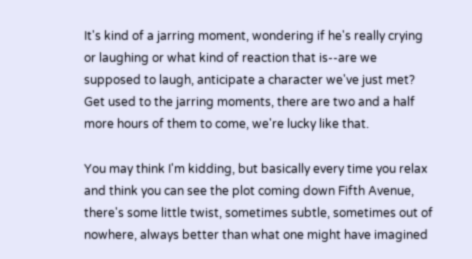It's kind of a jarring moment, wondering if he's really crying or laughing or what kind of reaction that is--are we supposed to laugh, anticipate a character we've just met? Get used to the jarring moments, there are two and a half more hours of them to come, we're lucky like that.

You may think I'm kidding, but basically every time you relax and think you can see the plot coming down Fifth Avenue, there's some little twist, sometimes subtle, sometimes out of nowhere, always better than what one might have imagined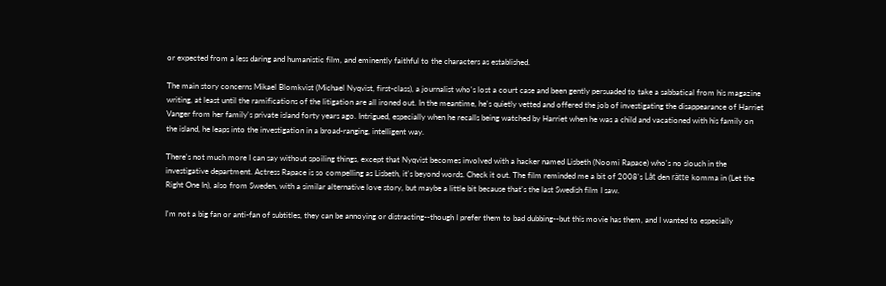or expected from a less daring and humanistic film, and eminently faithful to the characters as established.

The main story concerns Mikael Blomkvist (Michael Nyqvist, first-class), a journalist who's lost a court case and been gently persuaded to take a sabbatical from his magazine writing, at least until the ramifications of the litigation are all ironed out. In the meantime, he's quietly vetted and offered the job of investigating the disappearance of Harriet Vanger from her family's private island forty years ago. Intrigued, especially when he recalls being watched by Harriet when he was a child and vacationed with his family on the island, he leaps into the investigation in a broad-ranging, intelligent way.

There's not much more I can say without spoiling things, except that Nyqvist becomes involved with a hacker named Lisbeth (Noomi Rapace) who's no slouch in the investigative department. Actress Rapace is so compelling as Lisbeth, it's beyond words. Check it out. The film reminded me a bit of 2008's Låt den rätte komma in (Let the Right One In), also from Sweden, with a similar alternative love story, but maybe a little bit because that's the last Swedish film I saw.

I'm not a big fan or anti-fan of subtitles, they can be annoying or distracting--though I prefer them to bad dubbing--but this movie has them, and I wanted to especially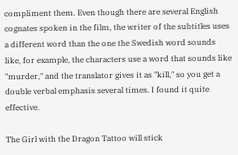compliment them. Even though there are several English cognates spoken in the film, the writer of the subtitles uses a different word than the one the Swedish word sounds like, for example, the characters use a word that sounds like "murder," and the translator gives it as "kill," so you get a double verbal emphasis several times. I found it quite effective.

The Girl with the Dragon Tattoo will stick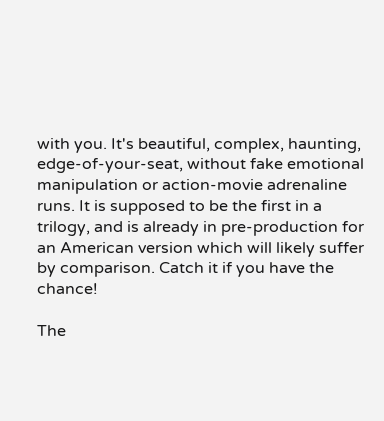with you. It's beautiful, complex, haunting, edge-of-your-seat, without fake emotional manipulation or action-movie adrenaline runs. It is supposed to be the first in a trilogy, and is already in pre-production for an American version which will likely suffer by comparison. Catch it if you have the chance!

The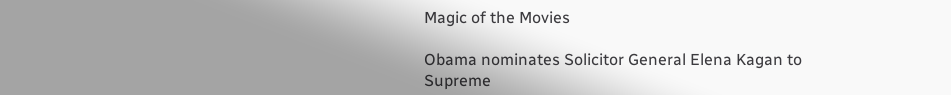Magic of the Movies

Obama nominates Solicitor General Elena Kagan to Supreme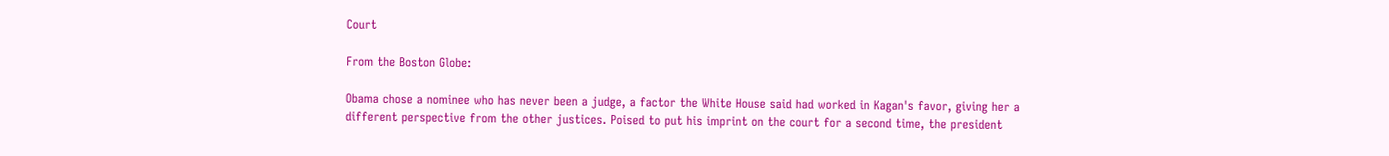Court

From the Boston Globe:

Obama chose a nominee who has never been a judge, a factor the White House said had worked in Kagan's favor, giving her a different perspective from the other justices. Poised to put his imprint on the court for a second time, the president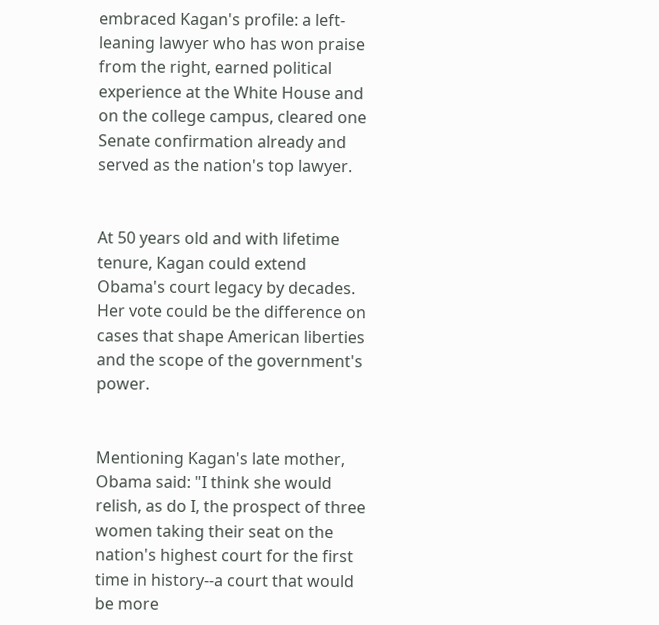embraced Kagan's profile: a left-leaning lawyer who has won praise from the right, earned political experience at the White House and on the college campus, cleared one Senate confirmation already and served as the nation's top lawyer.


At 50 years old and with lifetime tenure, Kagan could extend Obama's court legacy by decades. Her vote could be the difference on cases that shape American liberties and the scope of the government's power.


Mentioning Kagan's late mother, Obama said: "I think she would relish, as do I, the prospect of three women taking their seat on the nation's highest court for the first time in history--a court that would be more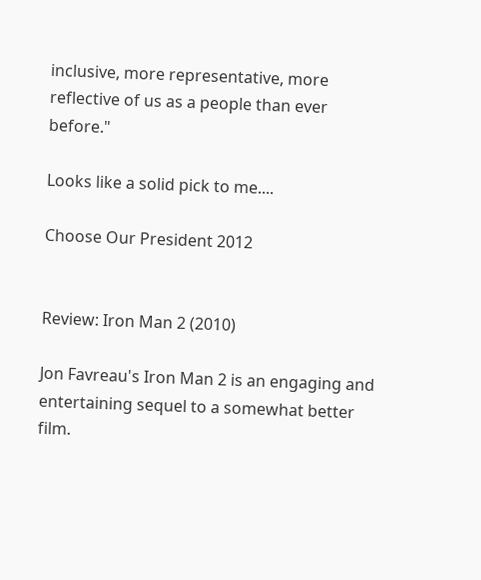inclusive, more representative, more reflective of us as a people than ever before."

Looks like a solid pick to me....

Choose Our President 2012


Review: Iron Man 2 (2010)

Jon Favreau's Iron Man 2 is an engaging and entertaining sequel to a somewhat better film.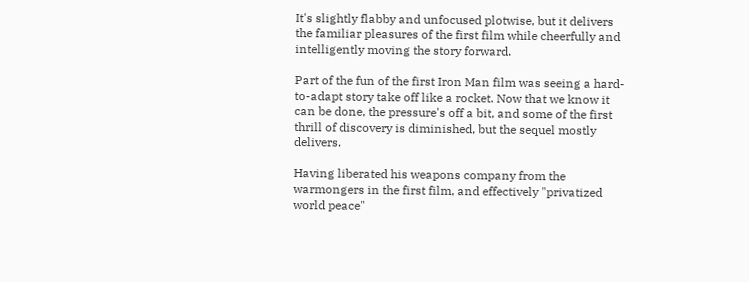It's slightly flabby and unfocused plotwise, but it delivers the familiar pleasures of the first film while cheerfully and intelligently moving the story forward.

Part of the fun of the first Iron Man film was seeing a hard-to-adapt story take off like a rocket. Now that we know it can be done, the pressure's off a bit, and some of the first thrill of discovery is diminished, but the sequel mostly delivers.

Having liberated his weapons company from the warmongers in the first film, and effectively "privatized world peace"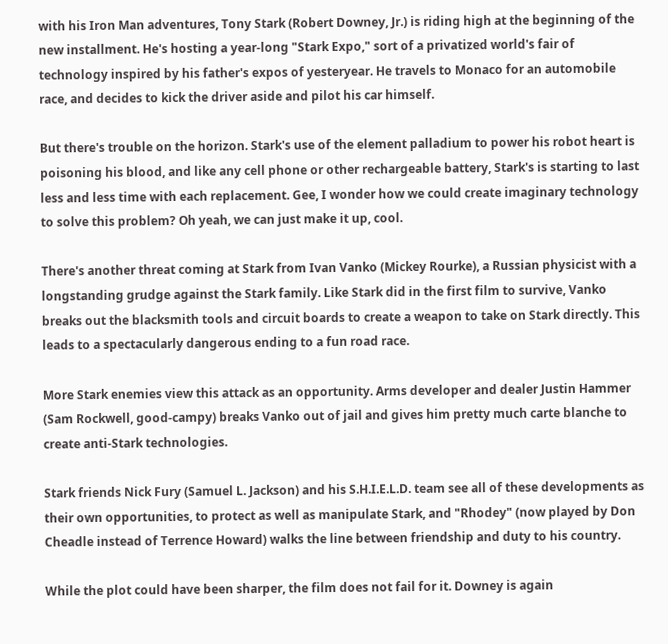with his Iron Man adventures, Tony Stark (Robert Downey, Jr.) is riding high at the beginning of the new installment. He's hosting a year-long "Stark Expo," sort of a privatized world's fair of technology inspired by his father's expos of yesteryear. He travels to Monaco for an automobile race, and decides to kick the driver aside and pilot his car himself.

But there's trouble on the horizon. Stark's use of the element palladium to power his robot heart is poisoning his blood, and like any cell phone or other rechargeable battery, Stark's is starting to last less and less time with each replacement. Gee, I wonder how we could create imaginary technology to solve this problem? Oh yeah, we can just make it up, cool.

There's another threat coming at Stark from Ivan Vanko (Mickey Rourke), a Russian physicist with a longstanding grudge against the Stark family. Like Stark did in the first film to survive, Vanko breaks out the blacksmith tools and circuit boards to create a weapon to take on Stark directly. This leads to a spectacularly dangerous ending to a fun road race.

More Stark enemies view this attack as an opportunity. Arms developer and dealer Justin Hammer (Sam Rockwell, good-campy) breaks Vanko out of jail and gives him pretty much carte blanche to create anti-Stark technologies.

Stark friends Nick Fury (Samuel L. Jackson) and his S.H.I.E.L.D. team see all of these developments as their own opportunities, to protect as well as manipulate Stark, and "Rhodey" (now played by Don Cheadle instead of Terrence Howard) walks the line between friendship and duty to his country.

While the plot could have been sharper, the film does not fail for it. Downey is again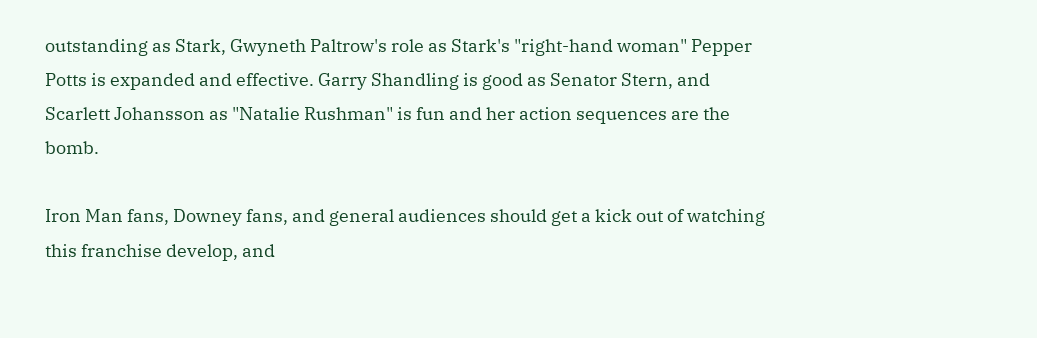outstanding as Stark, Gwyneth Paltrow's role as Stark's "right-hand woman" Pepper Potts is expanded and effective. Garry Shandling is good as Senator Stern, and Scarlett Johansson as "Natalie Rushman" is fun and her action sequences are the bomb.

Iron Man fans, Downey fans, and general audiences should get a kick out of watching this franchise develop, and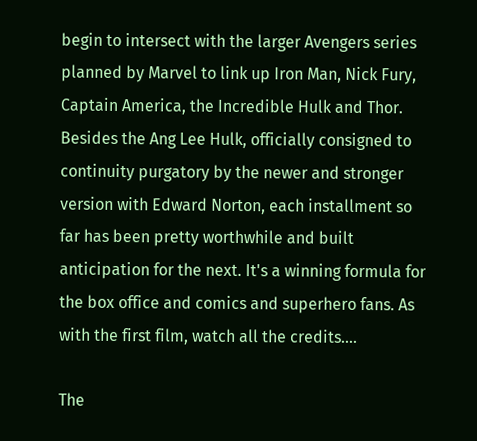begin to intersect with the larger Avengers series planned by Marvel to link up Iron Man, Nick Fury, Captain America, the Incredible Hulk and Thor. Besides the Ang Lee Hulk, officially consigned to continuity purgatory by the newer and stronger version with Edward Norton, each installment so far has been pretty worthwhile and built anticipation for the next. It's a winning formula for the box office and comics and superhero fans. As with the first film, watch all the credits....

The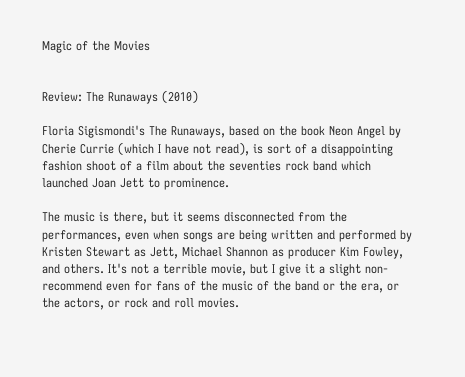Magic of the Movies


Review: The Runaways (2010)

Floria Sigismondi's The Runaways, based on the book Neon Angel by Cherie Currie (which I have not read), is sort of a disappointing fashion shoot of a film about the seventies rock band which launched Joan Jett to prominence.

The music is there, but it seems disconnected from the performances, even when songs are being written and performed by Kristen Stewart as Jett, Michael Shannon as producer Kim Fowley, and others. It's not a terrible movie, but I give it a slight non-recommend even for fans of the music of the band or the era, or the actors, or rock and roll movies.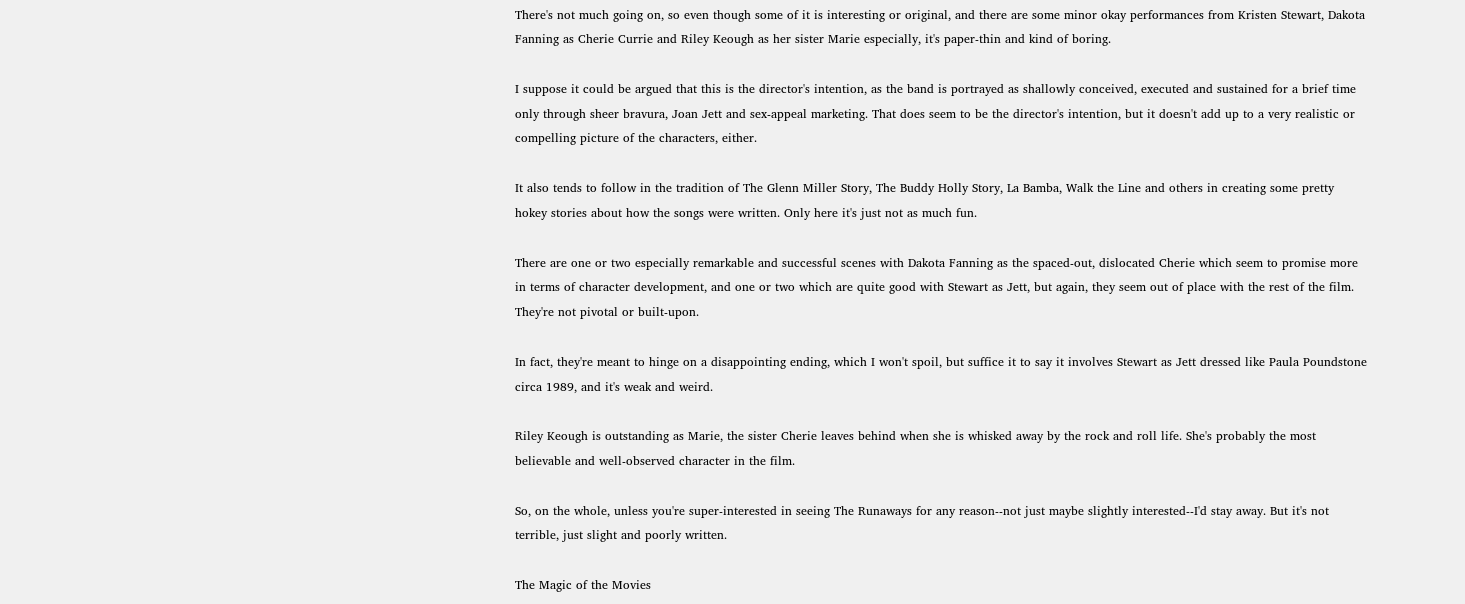There's not much going on, so even though some of it is interesting or original, and there are some minor okay performances from Kristen Stewart, Dakota Fanning as Cherie Currie and Riley Keough as her sister Marie especially, it's paper-thin and kind of boring.

I suppose it could be argued that this is the director's intention, as the band is portrayed as shallowly conceived, executed and sustained for a brief time only through sheer bravura, Joan Jett and sex-appeal marketing. That does seem to be the director's intention, but it doesn't add up to a very realistic or compelling picture of the characters, either.

It also tends to follow in the tradition of The Glenn Miller Story, The Buddy Holly Story, La Bamba, Walk the Line and others in creating some pretty hokey stories about how the songs were written. Only here it's just not as much fun.

There are one or two especially remarkable and successful scenes with Dakota Fanning as the spaced-out, dislocated Cherie which seem to promise more in terms of character development, and one or two which are quite good with Stewart as Jett, but again, they seem out of place with the rest of the film. They're not pivotal or built-upon.

In fact, they're meant to hinge on a disappointing ending, which I won't spoil, but suffice it to say it involves Stewart as Jett dressed like Paula Poundstone circa 1989, and it's weak and weird.

Riley Keough is outstanding as Marie, the sister Cherie leaves behind when she is whisked away by the rock and roll life. She's probably the most believable and well-observed character in the film.

So, on the whole, unless you're super-interested in seeing The Runaways for any reason--not just maybe slightly interested--I'd stay away. But it's not terrible, just slight and poorly written.

The Magic of the Movies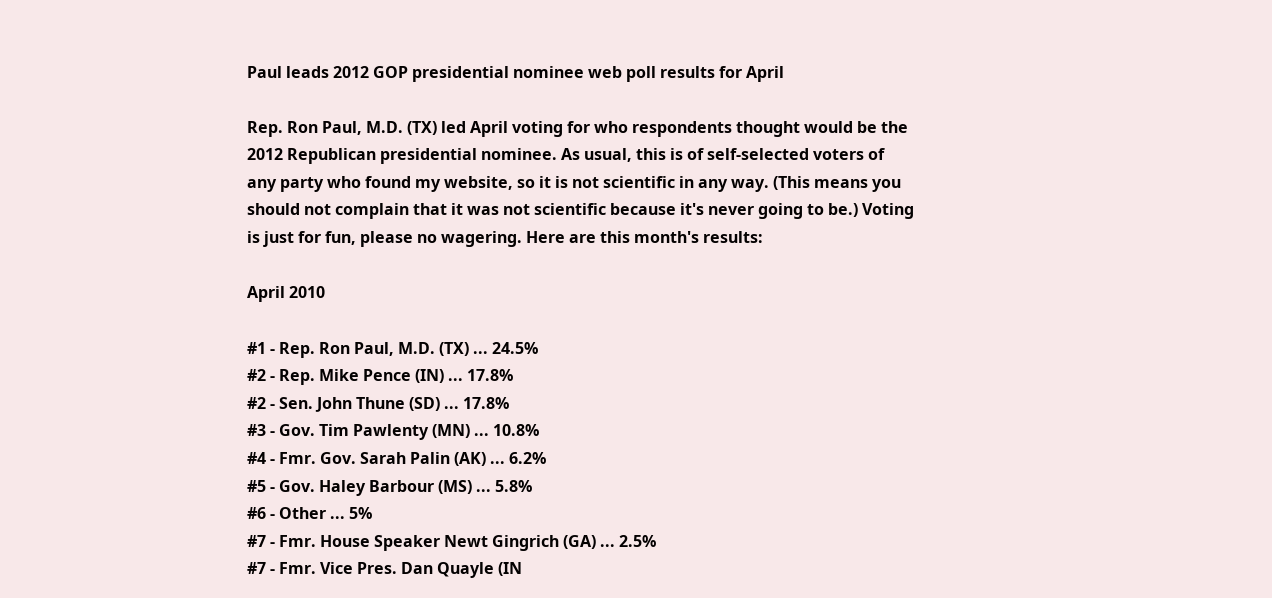Paul leads 2012 GOP presidential nominee web poll results for April

Rep. Ron Paul, M.D. (TX) led April voting for who respondents thought would be the 2012 Republican presidential nominee. As usual, this is of self-selected voters of any party who found my website, so it is not scientific in any way. (This means you should not complain that it was not scientific because it's never going to be.) Voting is just for fun, please no wagering. Here are this month's results:

April 2010

#1 - Rep. Ron Paul, M.D. (TX) ... 24.5%
#2 - Rep. Mike Pence (IN) ... 17.8%
#2 - Sen. John Thune (SD) ... 17.8%
#3 - Gov. Tim Pawlenty (MN) ... 10.8%
#4 - Fmr. Gov. Sarah Palin (AK) ... 6.2%
#5 - Gov. Haley Barbour (MS) ... 5.8%
#6 - Other ... 5%
#7 - Fmr. House Speaker Newt Gingrich (GA) ... 2.5%
#7 - Fmr. Vice Pres. Dan Quayle (IN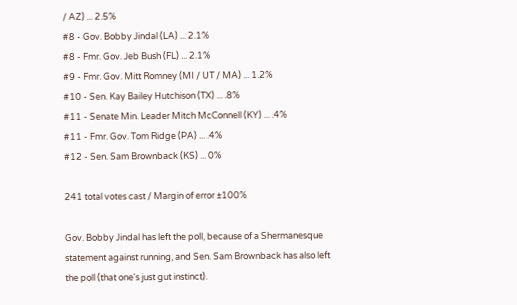/ AZ) ... 2.5%
#8 - Gov. Bobby Jindal (LA) ... 2.1%
#8 - Fmr. Gov. Jeb Bush (FL) ... 2.1%
#9 - Fmr. Gov. Mitt Romney (MI / UT / MA) ... 1.2%
#10 - Sen. Kay Bailey Hutchison (TX) ... .8%
#11 - Senate Min. Leader Mitch McConnell (KY) ... .4%
#11 - Fmr. Gov. Tom Ridge (PA) ... .4%
#12 - Sen. Sam Brownback (KS) ... 0%

241 total votes cast / Margin of error ±100%

Gov. Bobby Jindal has left the poll, because of a Shermanesque statement against running, and Sen. Sam Brownback has also left the poll (that one's just gut instinct).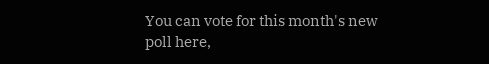You can vote for this month's new poll here,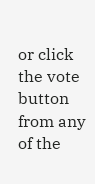or click the vote button from any of the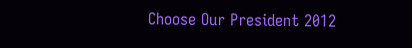Choose Our President 2012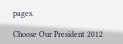pages.

Choose Our President 2012